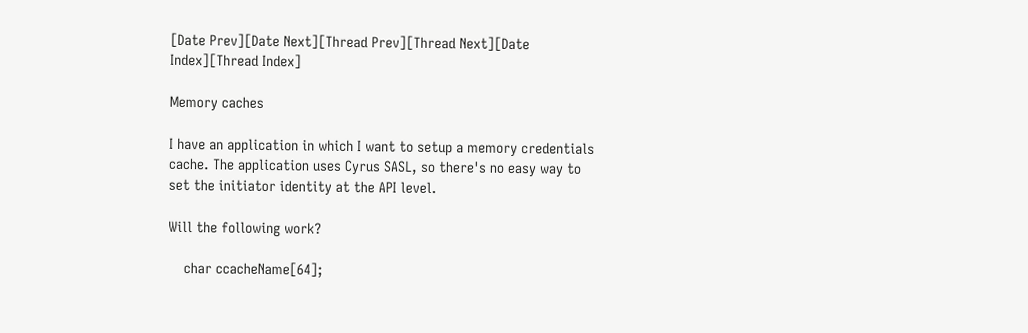[Date Prev][Date Next][Thread Prev][Thread Next][Date Index][Thread Index]

Memory caches

I have an application in which I want to setup a memory credentials
cache. The application uses Cyrus SASL, so there's no easy way to
set the initiator identity at the API level.

Will the following work?

    char ccacheName[64];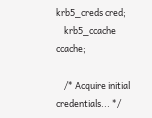krb5_creds cred;
    krb5_ccache ccache;

    /* Acquire initial credentials... */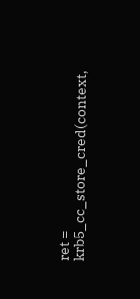ret = krb5_cc_store_cred(context,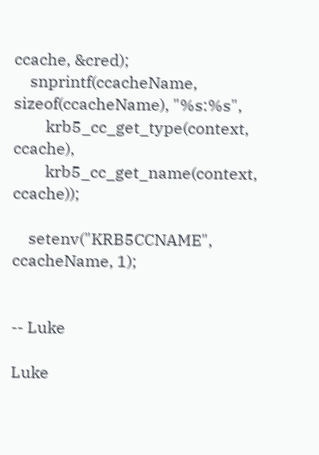ccache, &cred);
    snprintf(ccacheName, sizeof(ccacheName), "%s:%s",
        krb5_cc_get_type(context, ccache),
        krb5_cc_get_name(context, ccache));

    setenv("KRB5CCNAME", ccacheName, 1);


-- Luke

Luke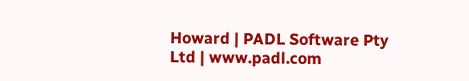Howard | PADL Software Pty Ltd | www.padl.com